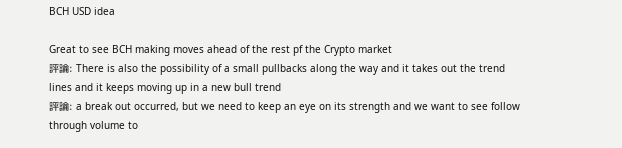BCH USD idea

Great to see BCH making moves ahead of the rest pf the Crypto market
評論: There is also the possibility of a small pullbacks along the way and it takes out the trend lines and it keeps moving up in a new bull trend
評論: a break out occurred, but we need to keep an eye on its strength and we want to see follow through volume to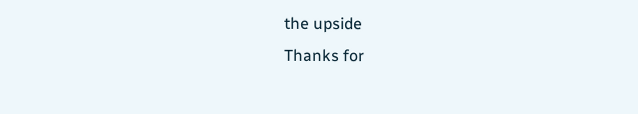the upside
Thanks for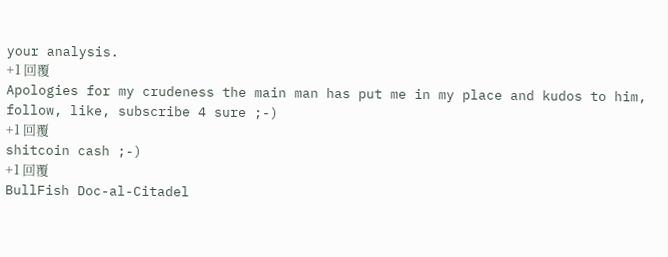your analysis.
+1 回覆
Apologies for my crudeness the main man has put me in my place and kudos to him, follow, like, subscribe 4 sure ;-)
+1 回覆
shitcoin cash ;-)
+1 回覆
BullFish Doc-al-Citadel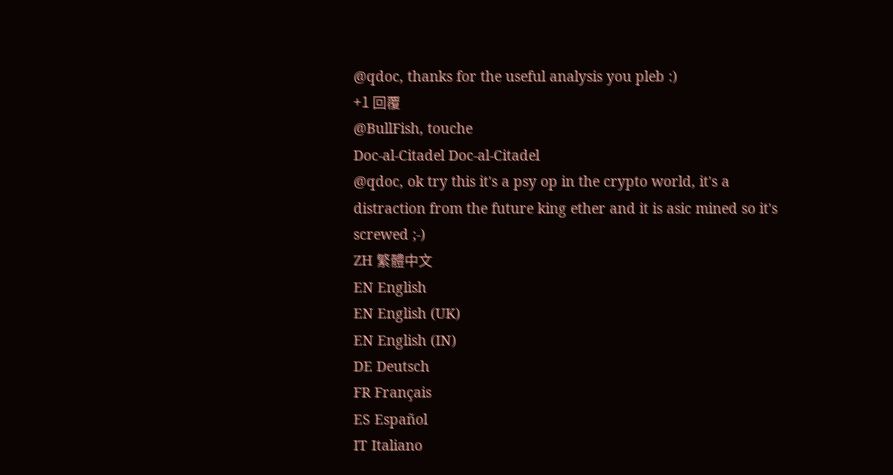@qdoc, thanks for the useful analysis you pleb :)
+1 回覆
@BullFish, touche
Doc-al-Citadel Doc-al-Citadel
@qdoc, ok try this it's a psy op in the crypto world, it's a distraction from the future king ether and it is asic mined so it's screwed ;-)
ZH 繁體中文
EN English
EN English (UK)
EN English (IN)
DE Deutsch
FR Français
ES Español
IT Italiano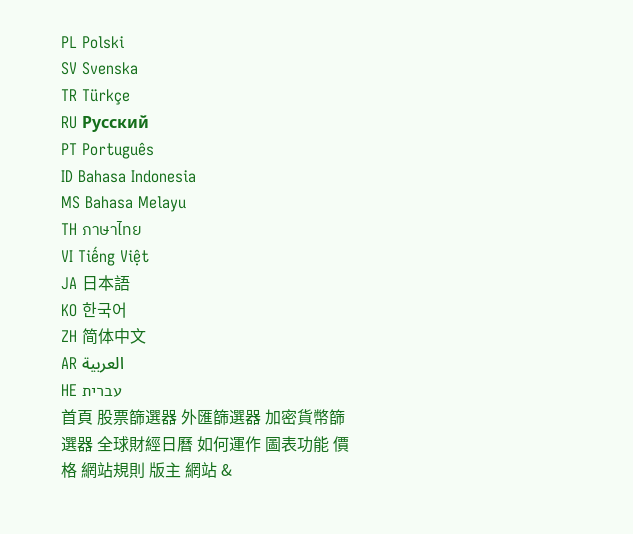PL Polski
SV Svenska
TR Türkçe
RU Русский
PT Português
ID Bahasa Indonesia
MS Bahasa Melayu
TH ภาษาไทย
VI Tiếng Việt
JA 日本語
KO 한국어
ZH 简体中文
AR العربية
HE עברית
首頁 股票篩選器 外匯篩選器 加密貨幣篩選器 全球財經日曆 如何運作 圖表功能 價格 網站規則 版主 網站 &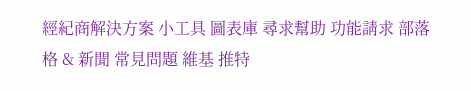經紀商解決方案 小工具 圖表庫 尋求幫助 功能請求 部落格 & 新聞 常見問題 維基 推特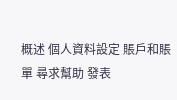概述 個人資料設定 賬戶和賬單 尋求幫助 發表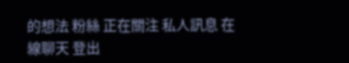的想法 粉絲 正在關注 私人訊息 在線聊天 登出